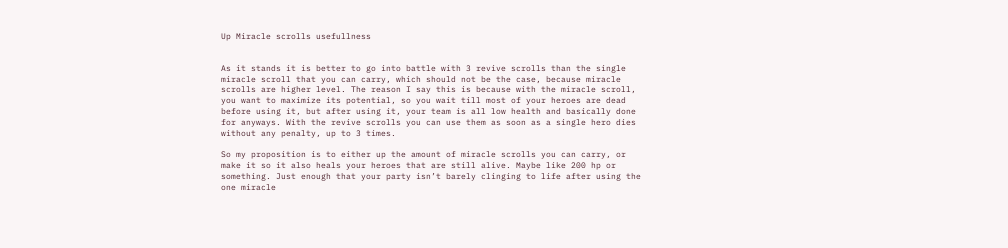Up Miracle scrolls usefullness


As it stands it is better to go into battle with 3 revive scrolls than the single miracle scroll that you can carry, which should not be the case, because miracle scrolls are higher level. The reason I say this is because with the miracle scroll, you want to maximize its potential, so you wait till most of your heroes are dead before using it, but after using it, your team is all low health and basically done for anyways. With the revive scrolls you can use them as soon as a single hero dies without any penalty, up to 3 times.

So my proposition is to either up the amount of miracle scrolls you can carry, or make it so it also heals your heroes that are still alive. Maybe like 200 hp or something. Just enough that your party isn’t barely clinging to life after using the one miracle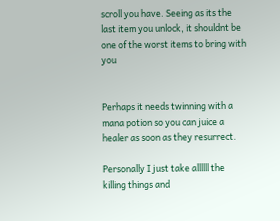scroll you have. Seeing as its the last item you unlock, it shouldnt be one of the worst items to bring with you


Perhaps it needs twinning with a mana potion so you can juice a healer as soon as they resurrect.

Personally I just take allllll the killing things and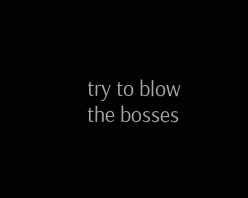try to blow the bosses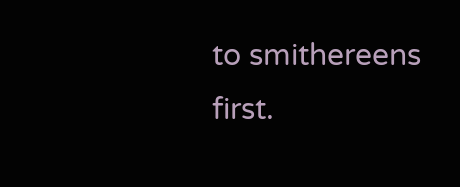to smithereens first.